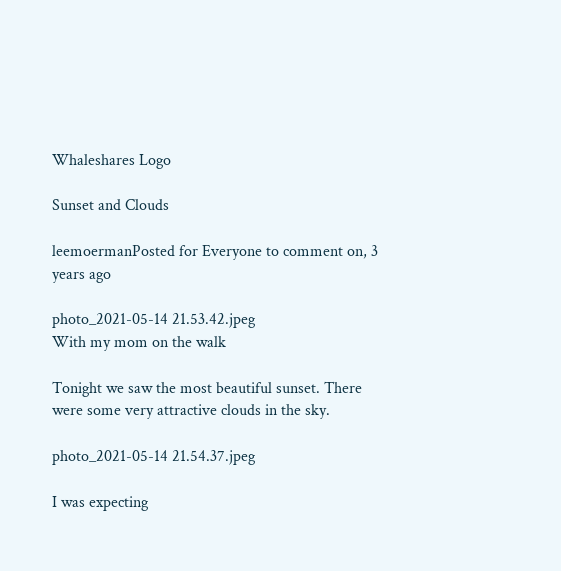Whaleshares Logo

Sunset and Clouds

leemoermanPosted for Everyone to comment on, 3 years ago

photo_2021-05-14 21.53.42.jpeg
With my mom on the walk

Tonight we saw the most beautiful sunset. There were some very attractive clouds in the sky.

photo_2021-05-14 21.54.37.jpeg

I was expecting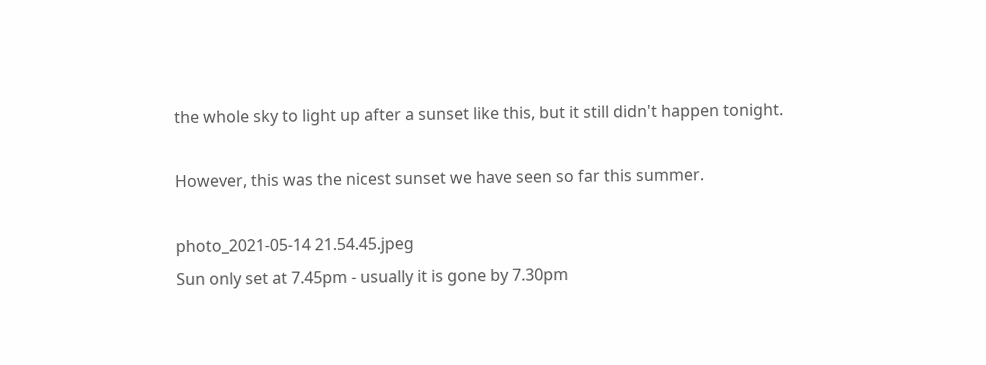the whole sky to light up after a sunset like this, but it still didn't happen tonight.

However, this was the nicest sunset we have seen so far this summer.

photo_2021-05-14 21.54.45.jpeg
Sun only set at 7.45pm - usually it is gone by 7.30pm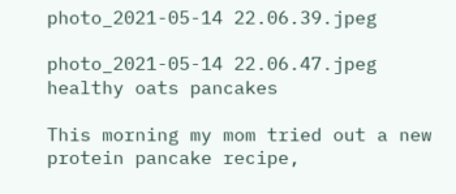photo_2021-05-14 22.06.39.jpeg

photo_2021-05-14 22.06.47.jpeg
healthy oats pancakes

This morning my mom tried out a new protein pancake recipe,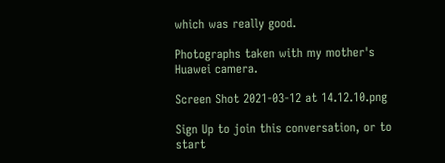which was really good.

Photographs taken with my mother's Huawei camera.

Screen Shot 2021-03-12 at 14.12.10.png

Sign Up to join this conversation, or to start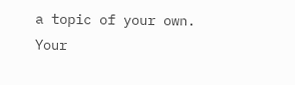a topic of your own.
Your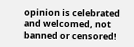opinion is celebrated and welcomed, not banned or censored!